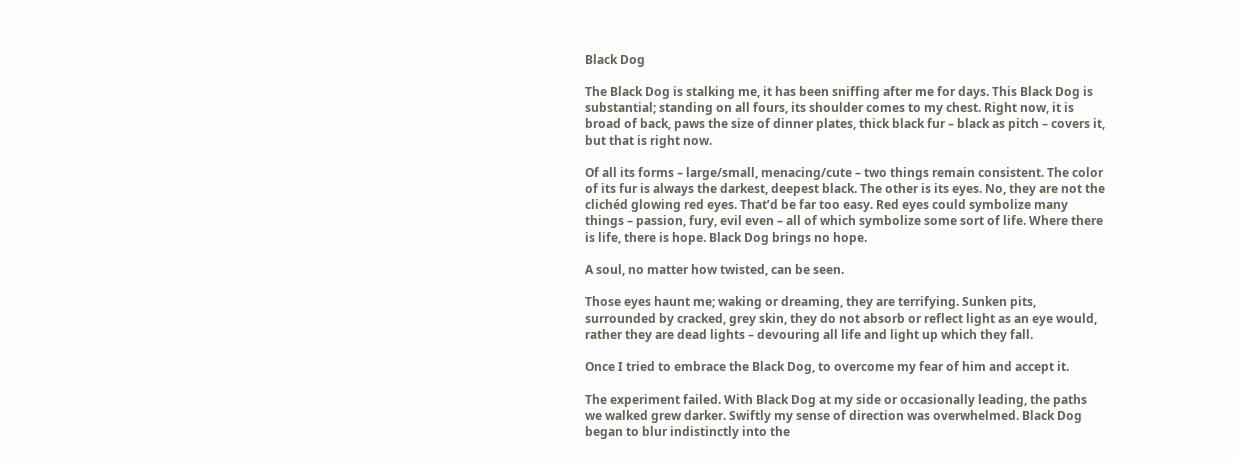Black Dog

The Black Dog is stalking me, it has been sniffing after me for days. This Black Dog is substantial; standing on all fours, its shoulder comes to my chest. Right now, it is broad of back, paws the size of dinner plates, thick black fur – black as pitch – covers it, but that is right now.

Of all its forms – large/small, menacing/cute – two things remain consistent. The color of its fur is always the darkest, deepest black. The other is its eyes. No, they are not the clichéd glowing red eyes. That’d be far too easy. Red eyes could symbolize many things – passion, fury, evil even – all of which symbolize some sort of life. Where there is life, there is hope. Black Dog brings no hope.

A soul, no matter how twisted, can be seen.

Those eyes haunt me; waking or dreaming, they are terrifying. Sunken pits, surrounded by cracked, grey skin, they do not absorb or reflect light as an eye would, rather they are dead lights – devouring all life and light up which they fall.

Once I tried to embrace the Black Dog, to overcome my fear of him and accept it.

The experiment failed. With Black Dog at my side or occasionally leading, the paths we walked grew darker. Swiftly my sense of direction was overwhelmed. Black Dog began to blur indistinctly into the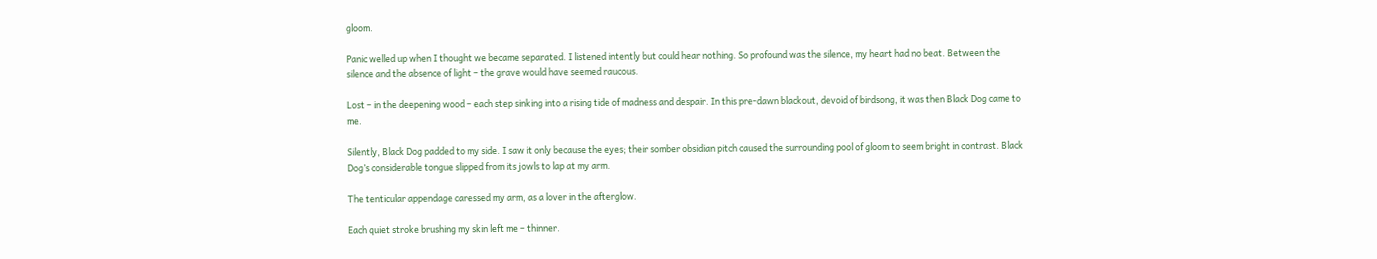gloom.

Panic welled up when I thought we became separated. I listened intently but could hear nothing. So profound was the silence, my heart had no beat. Between the silence and the absence of light – the grave would have seemed raucous.

Lost – in the deepening wood – each step sinking into a rising tide of madness and despair. In this pre-dawn blackout, devoid of birdsong, it was then Black Dog came to me.

Silently, Black Dog padded to my side. I saw it only because the eyes; their somber obsidian pitch caused the surrounding pool of gloom to seem bright in contrast. Black Dog’s considerable tongue slipped from its jowls to lap at my arm.

The tenticular appendage caressed my arm, as a lover in the afterglow.

Each quiet stroke brushing my skin left me – thinner.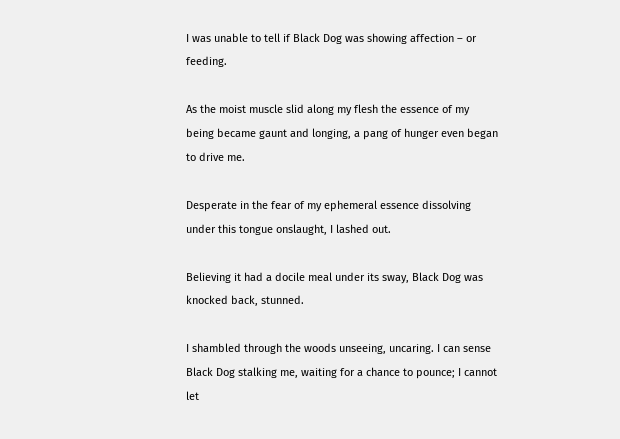I was unable to tell if Black Dog was showing affection – or feeding.

As the moist muscle slid along my flesh the essence of my being became gaunt and longing, a pang of hunger even began to drive me.

Desperate in the fear of my ephemeral essence dissolving under this tongue onslaught, I lashed out.

Believing it had a docile meal under its sway, Black Dog was knocked back, stunned.

I shambled through the woods unseeing, uncaring. I can sense Black Dog stalking me, waiting for a chance to pounce; I cannot let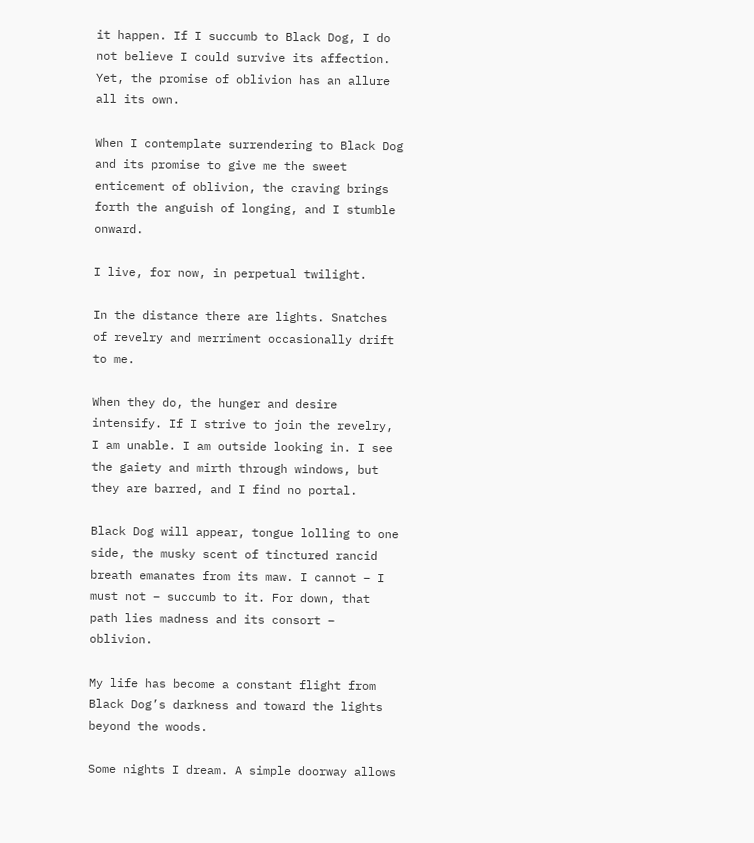it happen. If I succumb to Black Dog, I do not believe I could survive its affection. Yet, the promise of oblivion has an allure all its own.

When I contemplate surrendering to Black Dog and its promise to give me the sweet enticement of oblivion, the craving brings forth the anguish of longing, and I stumble onward.

I live, for now, in perpetual twilight.

In the distance there are lights. Snatches of revelry and merriment occasionally drift to me.

When they do, the hunger and desire intensify. If I strive to join the revelry, I am unable. I am outside looking in. I see the gaiety and mirth through windows, but they are barred, and I find no portal.

Black Dog will appear, tongue lolling to one side, the musky scent of tinctured rancid breath emanates from its maw. I cannot – I must not – succumb to it. For down, that path lies madness and its consort – oblivion.

My life has become a constant flight from Black Dog’s darkness and toward the lights beyond the woods.

Some nights I dream. A simple doorway allows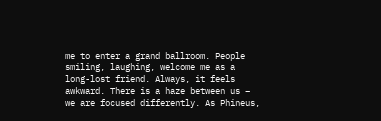me to enter a grand ballroom. People smiling, laughing, welcome me as a long-lost friend. Always, it feels awkward. There is a haze between us – we are focused differently. As Phineus,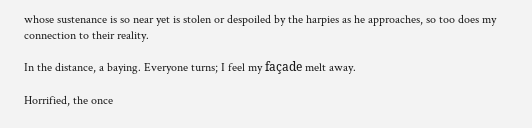whose sustenance is so near yet is stolen or despoiled by the harpies as he approaches, so too does my connection to their reality.

In the distance, a baying. Everyone turns; I feel my façade melt away.

Horrified, the once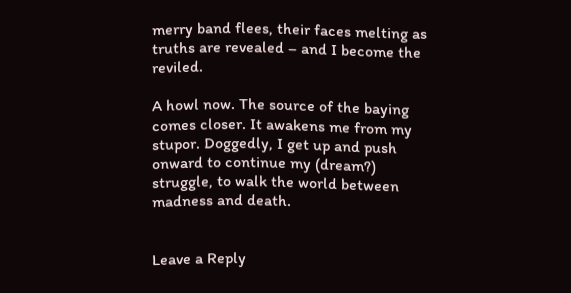merry band flees, their faces melting as truths are revealed – and I become the reviled.

A howl now. The source of the baying comes closer. It awakens me from my stupor. Doggedly, I get up and push onward to continue my (dream?) struggle, to walk the world between madness and death.


Leave a Reply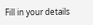Fill in your details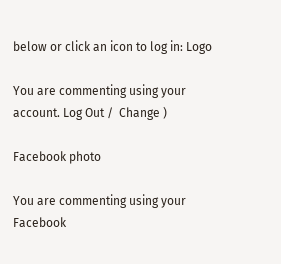below or click an icon to log in: Logo

You are commenting using your account. Log Out /  Change )

Facebook photo

You are commenting using your Facebook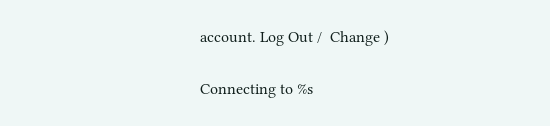account. Log Out /  Change )

Connecting to %s